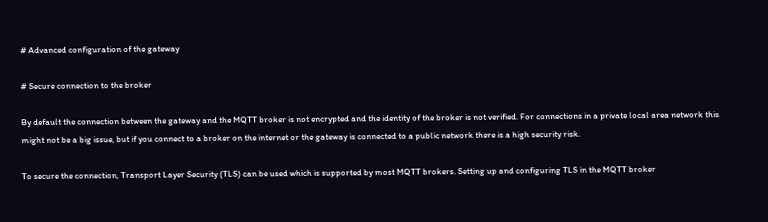# Advanced configuration of the gateway

# Secure connection to the broker

By default the connection between the gateway and the MQTT broker is not encrypted and the identity of the broker is not verified. For connections in a private local area network this might not be a big issue, but if you connect to a broker on the internet or the gateway is connected to a public network there is a high security risk.

To secure the connection, Transport Layer Security (TLS) can be used which is supported by most MQTT brokers. Setting up and configuring TLS in the MQTT broker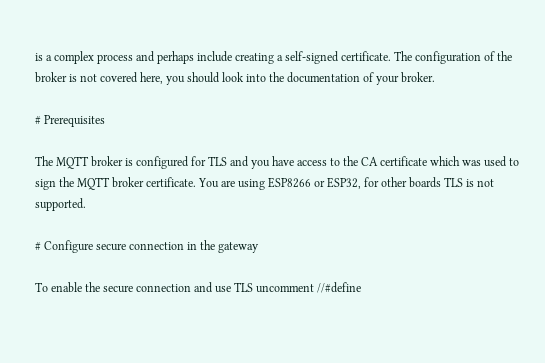is a complex process and perhaps include creating a self-signed certificate. The configuration of the broker is not covered here, you should look into the documentation of your broker.

# Prerequisites

The MQTT broker is configured for TLS and you have access to the CA certificate which was used to sign the MQTT broker certificate. You are using ESP8266 or ESP32, for other boards TLS is not supported.

# Configure secure connection in the gateway

To enable the secure connection and use TLS uncomment //#define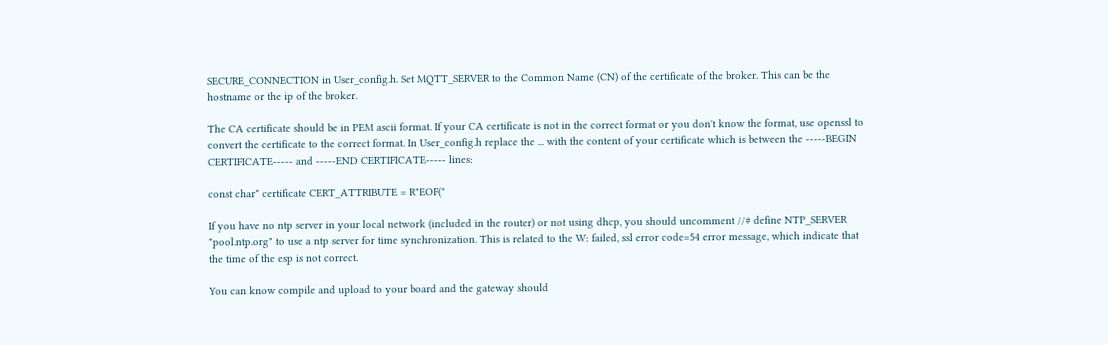SECURE_CONNECTION in User_config.h. Set MQTT_SERVER to the Common Name (CN) of the certificate of the broker. This can be the hostname or the ip of the broker.

The CA certificate should be in PEM ascii format. If your CA certificate is not in the correct format or you don't know the format, use openssl to convert the certificate to the correct format. In User_config.h replace the ... with the content of your certificate which is between the -----BEGIN CERTIFICATE----- and -----END CERTIFICATE----- lines:

const char* certificate CERT_ATTRIBUTE = R"EOF("

If you have no ntp server in your local network (included in the router) or not using dhcp, you should uncomment //# define NTP_SERVER "pool.ntp.org" to use a ntp server for time synchronization. This is related to the W: failed, ssl error code=54 error message, which indicate that the time of the esp is not correct.

You can know compile and upload to your board and the gateway should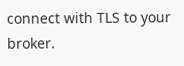connect with TLS to your broker.